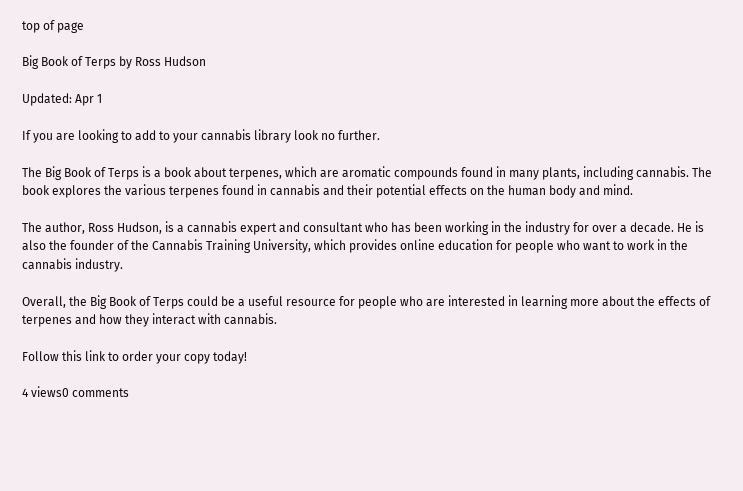top of page

Big Book of Terps by Ross Hudson

Updated: Apr 1

If you are looking to add to your cannabis library look no further.

The Big Book of Terps is a book about terpenes, which are aromatic compounds found in many plants, including cannabis. The book explores the various terpenes found in cannabis and their potential effects on the human body and mind.

The author, Ross Hudson, is a cannabis expert and consultant who has been working in the industry for over a decade. He is also the founder of the Cannabis Training University, which provides online education for people who want to work in the cannabis industry.

Overall, the Big Book of Terps could be a useful resource for people who are interested in learning more about the effects of terpenes and how they interact with cannabis.

Follow this link to order your copy today!

4 views0 comments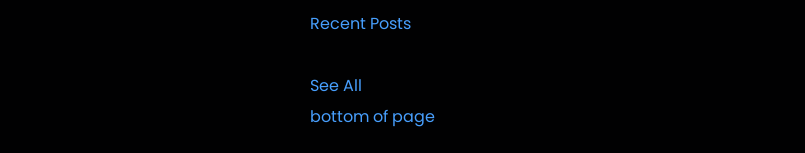Recent Posts

See All
bottom of page